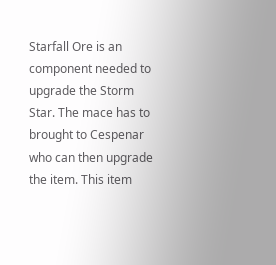Starfall Ore is an component needed to upgrade the Storm Star. The mace has to brought to Cespenar who can then upgrade the item. This item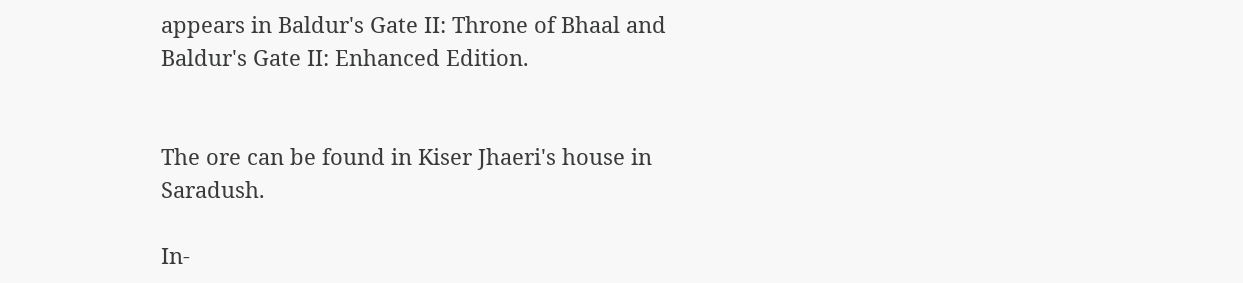appears in Baldur's Gate II: Throne of Bhaal and Baldur's Gate II: Enhanced Edition.


The ore can be found in Kiser Jhaeri's house in Saradush.

In-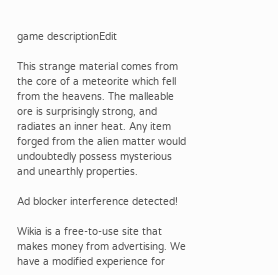game descriptionEdit

This strange material comes from the core of a meteorite which fell from the heavens. The malleable ore is surprisingly strong, and radiates an inner heat. Any item forged from the alien matter would undoubtedly possess mysterious and unearthly properties.

Ad blocker interference detected!

Wikia is a free-to-use site that makes money from advertising. We have a modified experience for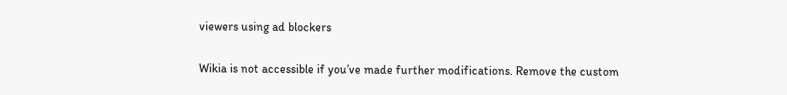viewers using ad blockers

Wikia is not accessible if you’ve made further modifications. Remove the custom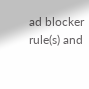ad blocker rule(s) and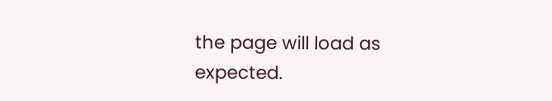the page will load as expected.